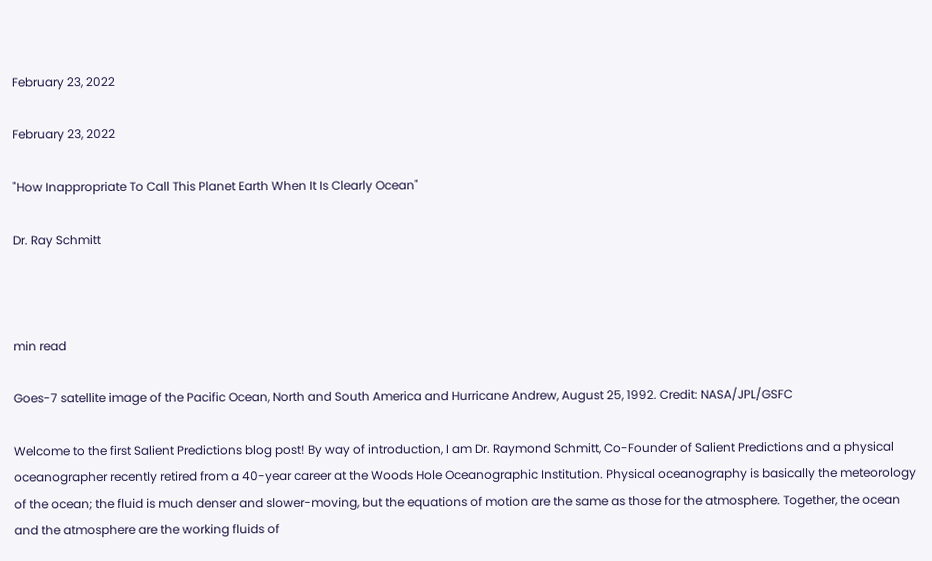February 23, 2022

February 23, 2022

"How Inappropriate To Call This Planet Earth When It Is Clearly Ocean"

Dr. Ray Schmitt



min read

Goes-7 satellite image of the Pacific Ocean, North and South America and Hurricane Andrew, August 25, 1992. Credit: NASA/JPL/GSFC

Welcome to the first Salient Predictions blog post! By way of introduction, I am Dr. Raymond Schmitt, Co-Founder of Salient Predictions and a physical oceanographer recently retired from a 40-year career at the Woods Hole Oceanographic Institution. Physical oceanography is basically the meteorology of the ocean; the fluid is much denser and slower-moving, but the equations of motion are the same as those for the atmosphere. Together, the ocean and the atmosphere are the working fluids of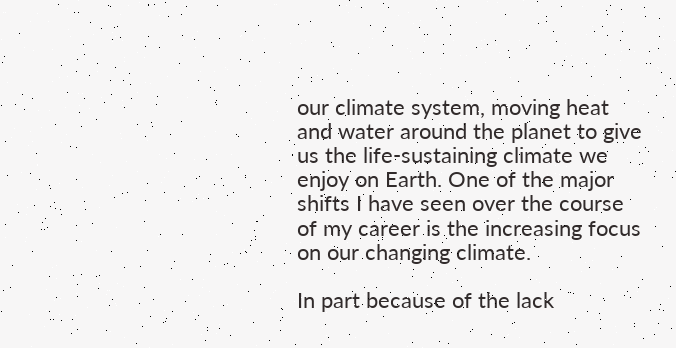our climate system, moving heat and water around the planet to give us the life-sustaining climate we enjoy on Earth. One of the major shifts I have seen over the course of my career is the increasing focus on our changing climate.

In part because of the lack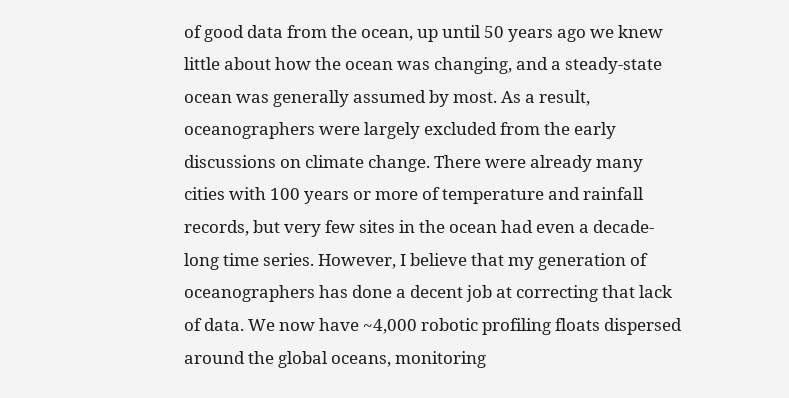of good data from the ocean, up until 50 years ago we knew little about how the ocean was changing, and a steady-state ocean was generally assumed by most. As a result, oceanographers were largely excluded from the early discussions on climate change. There were already many cities with 100 years or more of temperature and rainfall records, but very few sites in the ocean had even a decade-long time series. However, I believe that my generation of oceanographers has done a decent job at correcting that lack of data. We now have ~4,000 robotic profiling floats dispersed around the global oceans, monitoring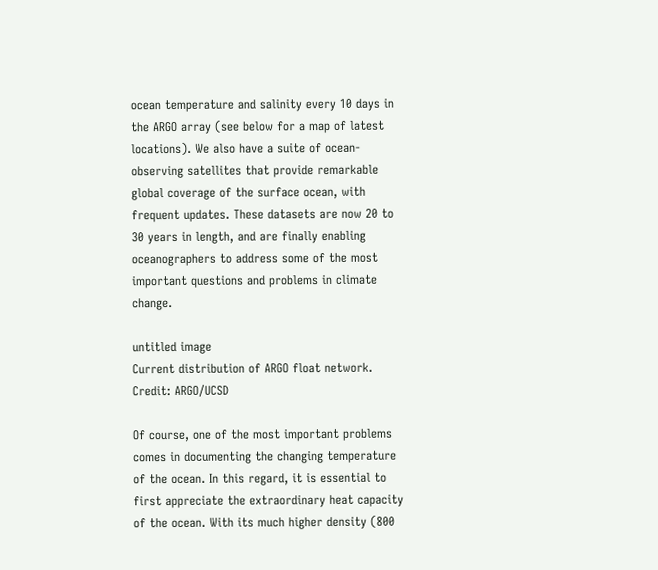ocean temperature and salinity every 10 days in the ARGO array (see below for a map of latest locations). We also have a suite of ocean-observing satellites that provide remarkable global coverage of the surface ocean, with frequent updates. These datasets are now 20 to 30 years in length, and are finally enabling oceanographers to address some of the most important questions and problems in climate change.

untitled image
Current distribution of ARGO float network. Credit: ARGO/UCSD

Of course, one of the most important problems comes in documenting the changing temperature of the ocean. In this regard, it is essential to first appreciate the extraordinary heat capacity of the ocean. With its much higher density (800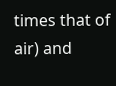times that of air) and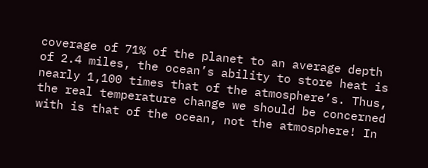coverage of 71% of the planet to an average depth of 2.4 miles, the ocean’s ability to store heat is nearly 1,100 times that of the atmosphere’s. Thus, the real temperature change we should be concerned with is that of the ocean, not the atmosphere! In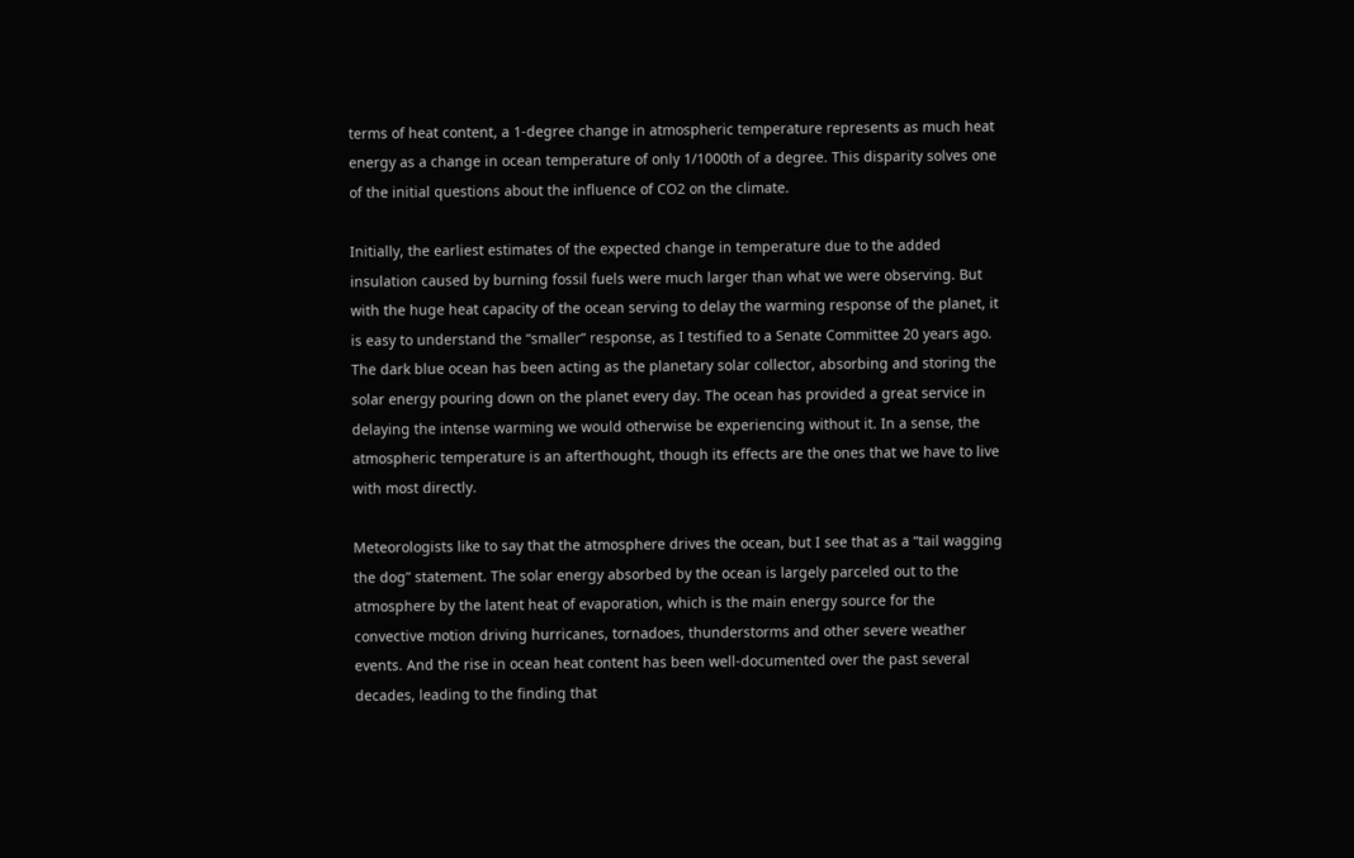terms of heat content, a 1-degree change in atmospheric temperature represents as much heat energy as a change in ocean temperature of only 1/1000th of a degree. This disparity solves one of the initial questions about the influence of CO2 on the climate.

Initially, the earliest estimates of the expected change in temperature due to the added insulation caused by burning fossil fuels were much larger than what we were observing. But with the huge heat capacity of the ocean serving to delay the warming response of the planet, it is easy to understand the “smaller” response, as I testified to a Senate Committee 20 years ago. The dark blue ocean has been acting as the planetary solar collector, absorbing and storing the solar energy pouring down on the planet every day. The ocean has provided a great service in delaying the intense warming we would otherwise be experiencing without it. In a sense, the atmospheric temperature is an afterthought, though its effects are the ones that we have to live with most directly.

Meteorologists like to say that the atmosphere drives the ocean, but I see that as a “tail wagging the dog” statement. The solar energy absorbed by the ocean is largely parceled out to the atmosphere by the latent heat of evaporation, which is the main energy source for the convective motion driving hurricanes, tornadoes, thunderstorms and other severe weather events. And the rise in ocean heat content has been well-documented over the past several decades, leading to the finding that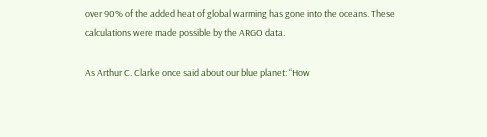over 90% of the added heat of global warming has gone into the oceans. These calculations were made possible by the ARGO data.

As Arthur C. Clarke once said about our blue planet: “How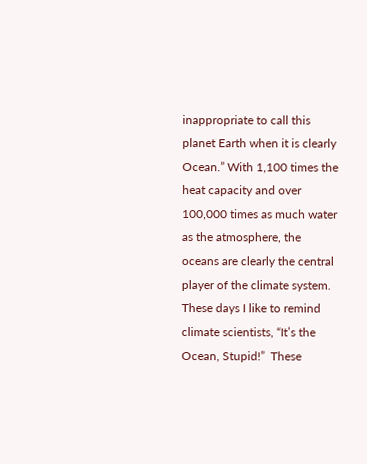inappropriate to call this planet Earth when it is clearly Ocean.” With 1,100 times the heat capacity and over 100,000 times as much water as the atmosphere, the oceans are clearly the central player of the climate system. These days I like to remind climate scientists, “It’s the Ocean, Stupid!”  These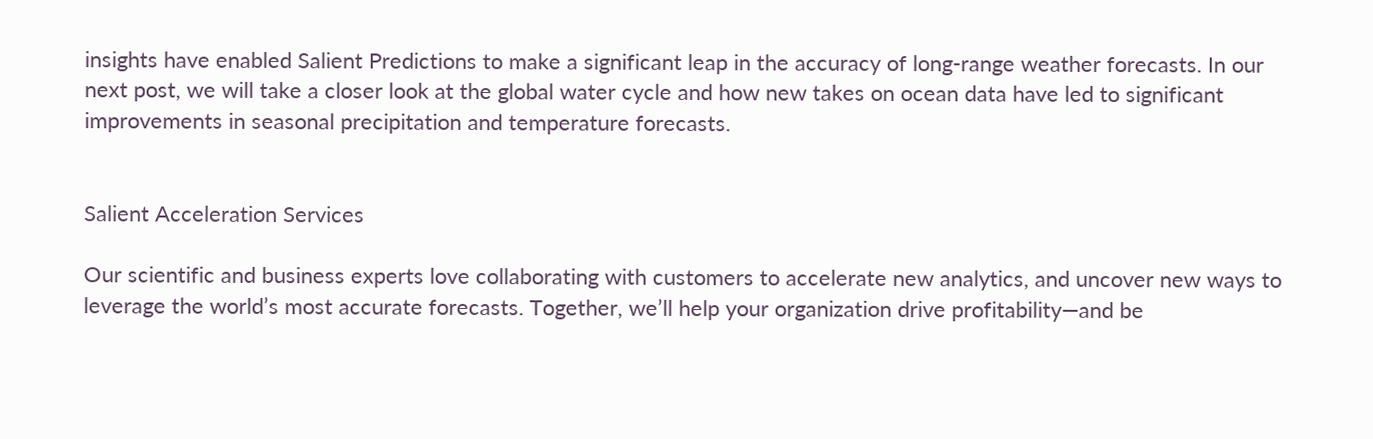insights have enabled Salient Predictions to make a significant leap in the accuracy of long-range weather forecasts. In our next post, we will take a closer look at the global water cycle and how new takes on ocean data have led to significant improvements in seasonal precipitation and temperature forecasts.


Salient Acceleration Services

Our scientific and business experts love collaborating with customers to accelerate new analytics, and uncover new ways to leverage the world’s most accurate forecasts. Together, we’ll help your organization drive profitability—and be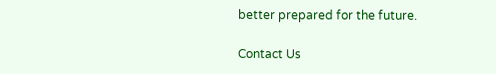better prepared for the future.

Contact Us